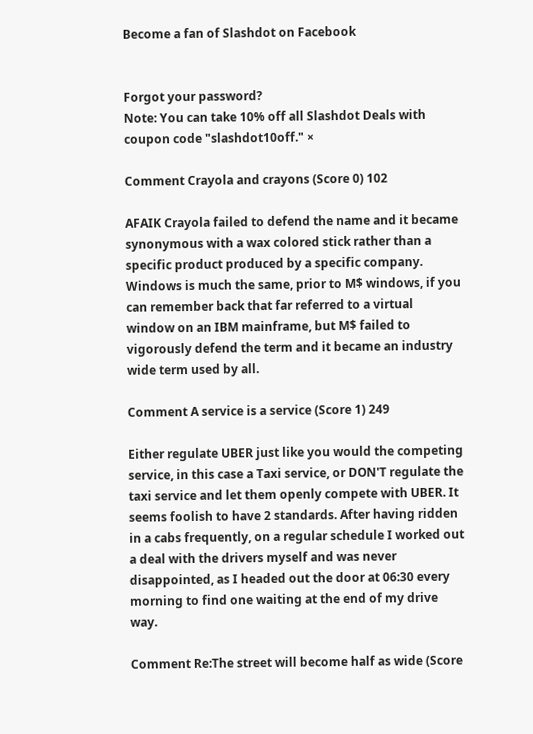Become a fan of Slashdot on Facebook


Forgot your password?
Note: You can take 10% off all Slashdot Deals with coupon code "slashdot10off." ×

Comment Crayola and crayons (Score 0) 102

AFAIK Crayola failed to defend the name and it became synonymous with a wax colored stick rather than a specific product produced by a specific company. Windows is much the same, prior to M$ windows, if you can remember back that far referred to a virtual window on an IBM mainframe, but M$ failed to vigorously defend the term and it became an industry wide term used by all.

Comment A service is a service (Score 1) 249

Either regulate UBER just like you would the competing service, in this case a Taxi service, or DON'T regulate the taxi service and let them openly compete with UBER. It seems foolish to have 2 standards. After having ridden in a cabs frequently, on a regular schedule I worked out a deal with the drivers myself and was never disappointed, as I headed out the door at 06:30 every morning to find one waiting at the end of my drive way.

Comment Re:The street will become half as wide (Score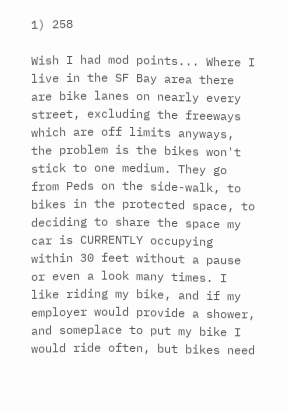1) 258

Wish I had mod points... Where I live in the SF Bay area there are bike lanes on nearly every street, excluding the freeways which are off limits anyways, the problem is the bikes won't stick to one medium. They go from Peds on the side-walk, to bikes in the protected space, to deciding to share the space my car is CURRENTLY occupying within 30 feet without a pause or even a look many times. I like riding my bike, and if my employer would provide a shower, and someplace to put my bike I would ride often, but bikes need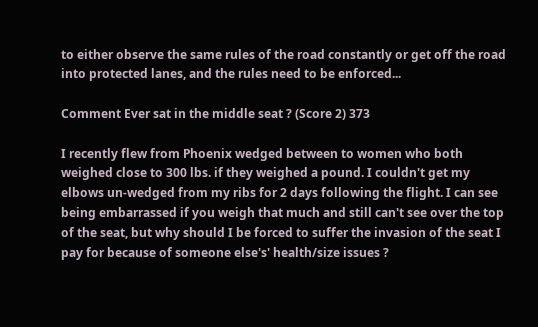to either observe the same rules of the road constantly or get off the road into protected lanes, and the rules need to be enforced...

Comment Ever sat in the middle seat ? (Score 2) 373

I recently flew from Phoenix wedged between to women who both weighed close to 300 lbs. if they weighed a pound. I couldn't get my elbows un-wedged from my ribs for 2 days following the flight. I can see being embarrassed if you weigh that much and still can't see over the top of the seat, but why should I be forced to suffer the invasion of the seat I pay for because of someone else's' health/size issues ?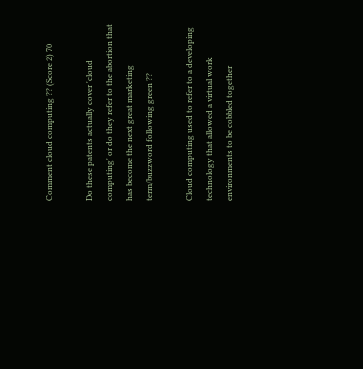Comment cloud computing ?? (Score 2) 70

Do these patents actually cover 'cloud computing' or do they refer to the abortion that has become the next great marketing term/buzzword following green ??

Cloud computing used to refer to a developing technology that allowed a virtual work environments to be cobbled together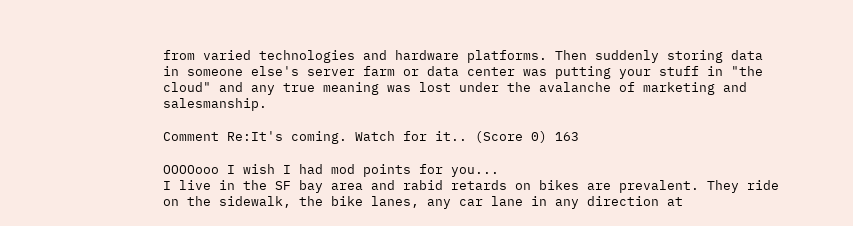from varied technologies and hardware platforms. Then suddenly storing data in someone else's server farm or data center was putting your stuff in "the cloud" and any true meaning was lost under the avalanche of marketing and salesmanship.

Comment Re:It's coming. Watch for it.. (Score 0) 163

OOOOooo I wish I had mod points for you...
I live in the SF bay area and rabid retards on bikes are prevalent. They ride on the sidewalk, the bike lanes, any car lane in any direction at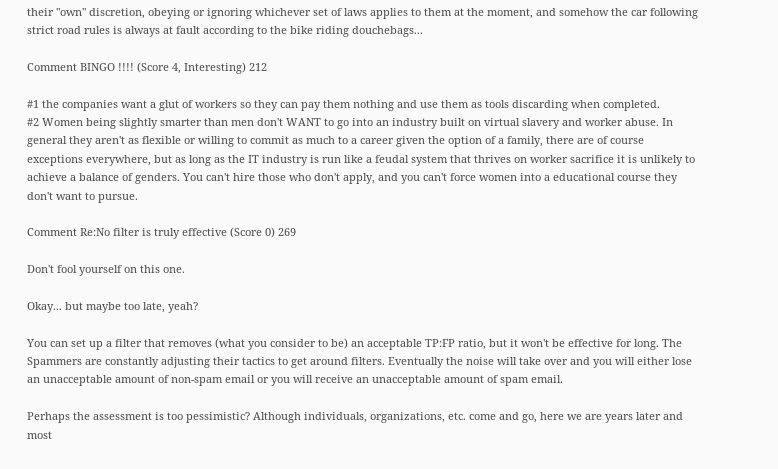their "own" discretion, obeying or ignoring whichever set of laws applies to them at the moment, and somehow the car following strict road rules is always at fault according to the bike riding douchebags...

Comment BINGO !!!! (Score 4, Interesting) 212

#1 the companies want a glut of workers so they can pay them nothing and use them as tools discarding when completed.
#2 Women being slightly smarter than men don't WANT to go into an industry built on virtual slavery and worker abuse. In general they aren't as flexible or willing to commit as much to a career given the option of a family, there are of course exceptions everywhere, but as long as the IT industry is run like a feudal system that thrives on worker sacrifice it is unlikely to achieve a balance of genders. You can't hire those who don't apply, and you can't force women into a educational course they don't want to pursue.

Comment Re:No filter is truly effective (Score 0) 269

Don't fool yourself on this one.

Okay... but maybe too late, yeah?

You can set up a filter that removes (what you consider to be) an acceptable TP:FP ratio, but it won't be effective for long. The Spammers are constantly adjusting their tactics to get around filters. Eventually the noise will take over and you will either lose an unacceptable amount of non-spam email or you will receive an unacceptable amount of spam email.

Perhaps the assessment is too pessimistic? Although individuals, organizations, etc. come and go, here we are years later and most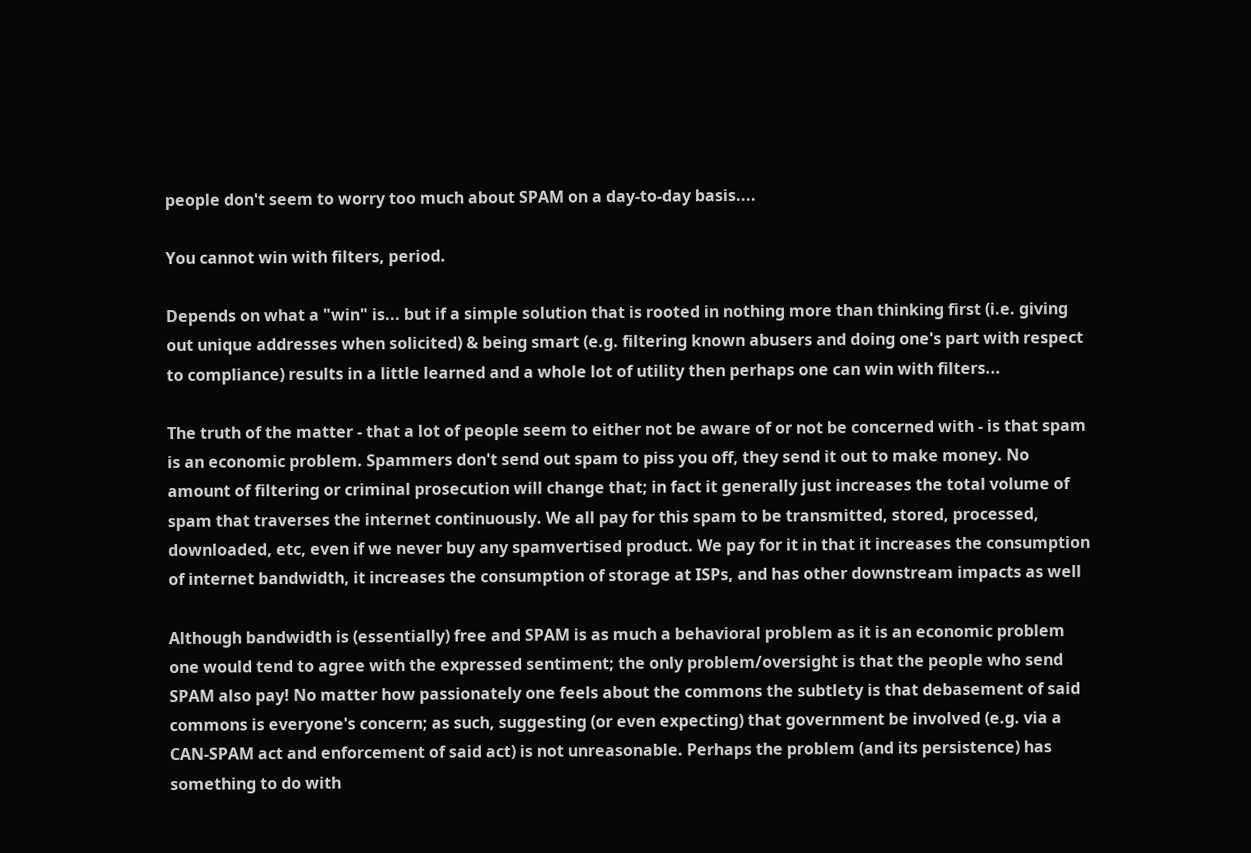people don't seem to worry too much about SPAM on a day-to-day basis....

You cannot win with filters, period.

Depends on what a "win" is... but if a simple solution that is rooted in nothing more than thinking first (i.e. giving out unique addresses when solicited) & being smart (e.g. filtering known abusers and doing one's part with respect to compliance) results in a little learned and a whole lot of utility then perhaps one can win with filters...

The truth of the matter - that a lot of people seem to either not be aware of or not be concerned with - is that spam is an economic problem. Spammers don't send out spam to piss you off, they send it out to make money. No amount of filtering or criminal prosecution will change that; in fact it generally just increases the total volume of spam that traverses the internet continuously. We all pay for this spam to be transmitted, stored, processed, downloaded, etc, even if we never buy any spamvertised product. We pay for it in that it increases the consumption of internet bandwidth, it increases the consumption of storage at ISPs, and has other downstream impacts as well

Although bandwidth is (essentially) free and SPAM is as much a behavioral problem as it is an economic problem one would tend to agree with the expressed sentiment; the only problem/oversight is that the people who send SPAM also pay! No matter how passionately one feels about the commons the subtlety is that debasement of said commons is everyone's concern; as such, suggesting (or even expecting) that government be involved (e.g. via a CAN-SPAM act and enforcement of said act) is not unreasonable. Perhaps the problem (and its persistence) has something to do with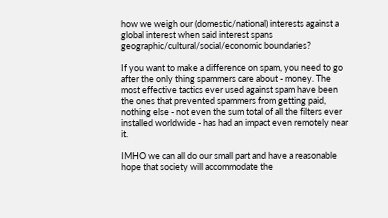how we weigh our (domestic/national) interests against a global interest when said interest spans geographic/cultural/social/economic boundaries?

If you want to make a difference on spam, you need to go after the only thing spammers care about - money. The most effective tactics ever used against spam have been the ones that prevented spammers from getting paid, nothing else - not even the sum total of all the filters ever installed worldwide - has had an impact even remotely near it.

IMHO we can all do our small part and have a reasonable hope that society will accommodate the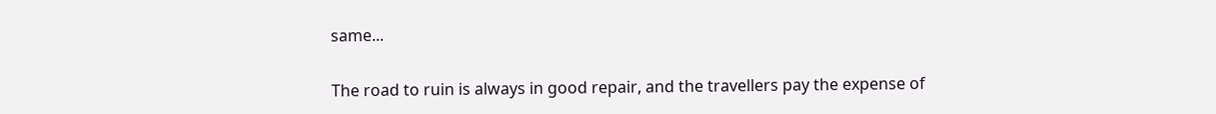same...

The road to ruin is always in good repair, and the travellers pay the expense of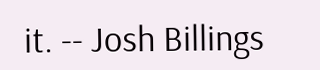it. -- Josh Billings